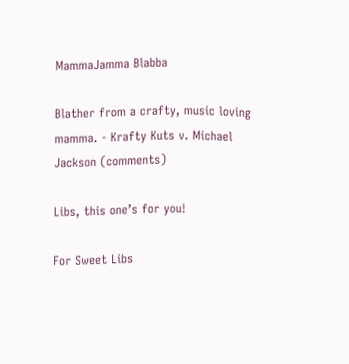MammaJamma Blabba

Blather from a crafty, music loving mamma. - Krafty Kuts v. Michael Jackson (comments)

Libs, this one’s for you!

For Sweet Libs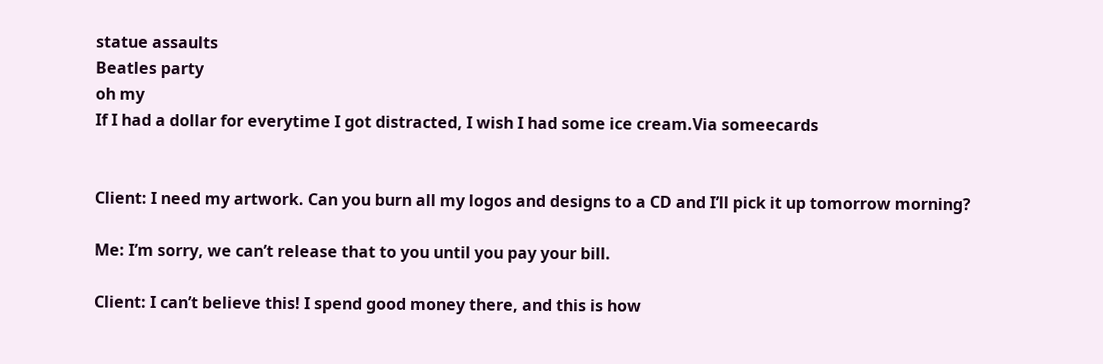statue assaults
Beatles party
oh my
If I had a dollar for everytime I got distracted, I wish I had some ice cream.Via someecards


Client: I need my artwork. Can you burn all my logos and designs to a CD and I’ll pick it up tomorrow morning?

Me: I’m sorry, we can’t release that to you until you pay your bill.

Client: I can’t believe this! I spend good money there, and this is how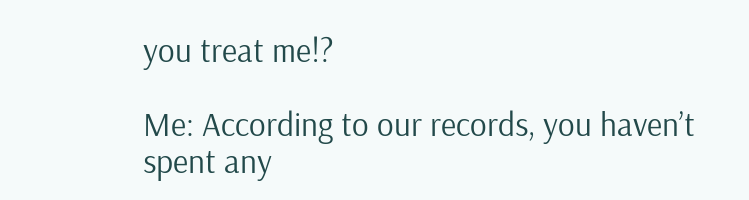you treat me!?

Me: According to our records, you haven’t spent any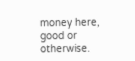money here, good or otherwise.